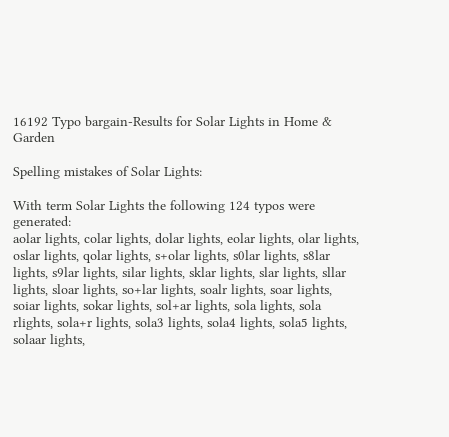16192 Typo bargain-Results for Solar Lights in Home & Garden

Spelling mistakes of Solar Lights:

With term Solar Lights the following 124 typos were generated:
aolar lights, colar lights, dolar lights, eolar lights, olar lights, oslar lights, qolar lights, s+olar lights, s0lar lights, s8lar lights, s9lar lights, silar lights, sklar lights, slar lights, sllar lights, sloar lights, so+lar lights, soalr lights, soar lights, soiar lights, sokar lights, sol+ar lights, sola lights, sola rlights, sola+r lights, sola3 lights, sola4 lights, sola5 lights, solaar lights,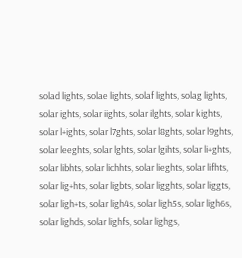solad lights, solae lights, solaf lights, solag lights, solar ights, solar iights, solar ilghts, solar kights, solar l+ights, solar l7ghts, solar l8ghts, solar l9ghts, solar leeghts, solar lghts, solar lgihts, solar li+ghts, solar libhts, solar lichhts, solar lieghts, solar lifhts, solar lig+hts, solar ligbts, solar ligghts, solar liggts, solar ligh+ts, solar ligh4s, solar ligh5s, solar ligh6s, solar lighds, solar lighfs, solar lighgs,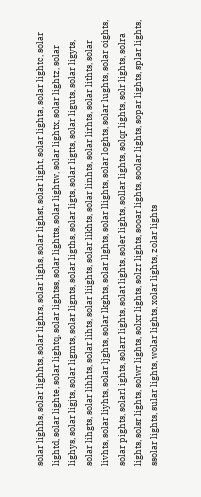solar lighhs, solar lighhts, solar lighrs, solar lighs, solar lighst, solar light, solar lighta, solar lightc, solar lightd, solar lighte, solar lightq, solar lightss, solar lightts, solar lightw, solar lightx, solar lightz, solar lighys, solar ligjts, solar ligmts, solar lignts, solar ligths, solar ligts, solar ligtts, solar liguts, solar ligyts, solar lihgts, solar lihhts, solar lihts, solar liights, solar likhts, solar linhts, solar lirhts, solar lithts, solar livhts, solar liyhts, solar ljghts, solar lkghts, solar llghts, solar llights, solar loghts, solar lughts, solar oights, solar pights, solarl ights, solarr lights, solat lights, soler lights, sollar lights, solqr lights, solr lights, solra lights, solsr lights, solwr lights, solxr lights, solzr lights, sooar lights, soolar lights, sopar lights, splar lights, ssolar lights, sular lights, wolar lights, xolar lights, zolar lights